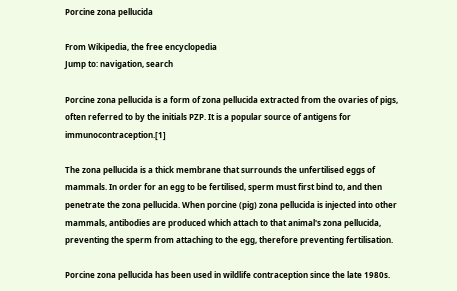Porcine zona pellucida

From Wikipedia, the free encyclopedia
Jump to: navigation, search

Porcine zona pellucida is a form of zona pellucida extracted from the ovaries of pigs, often referred to by the initials PZP. It is a popular source of antigens for immunocontraception.[1]

The zona pellucida is a thick membrane that surrounds the unfertilised eggs of mammals. In order for an egg to be fertilised, sperm must first bind to, and then penetrate the zona pellucida. When porcine (pig) zona pellucida is injected into other mammals, antibodies are produced which attach to that animal's zona pellucida, preventing the sperm from attaching to the egg, therefore preventing fertilisation.

Porcine zona pellucida has been used in wildlife contraception since the late 1980s.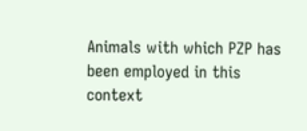Animals with which PZP has been employed in this context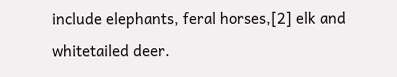include elephants, feral horses,[2] elk and whitetailed deer.